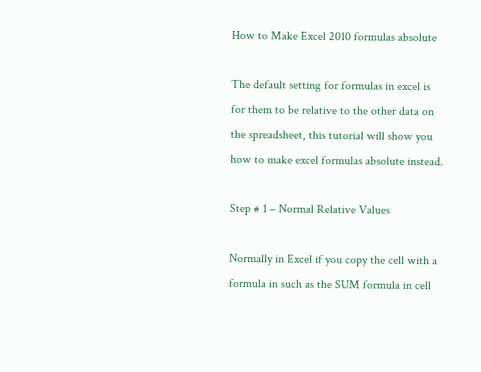How to Make Excel 2010 formulas absolute

The default setting for formulas in excel is for them to be relative to the other data on the spreadsheet, this tutorial will show you how to make excel formulas absolute instead.

Step # 1 – Normal Relative Values

Normally in Excel if you copy the cell with a formula in such as the SUM formula in cell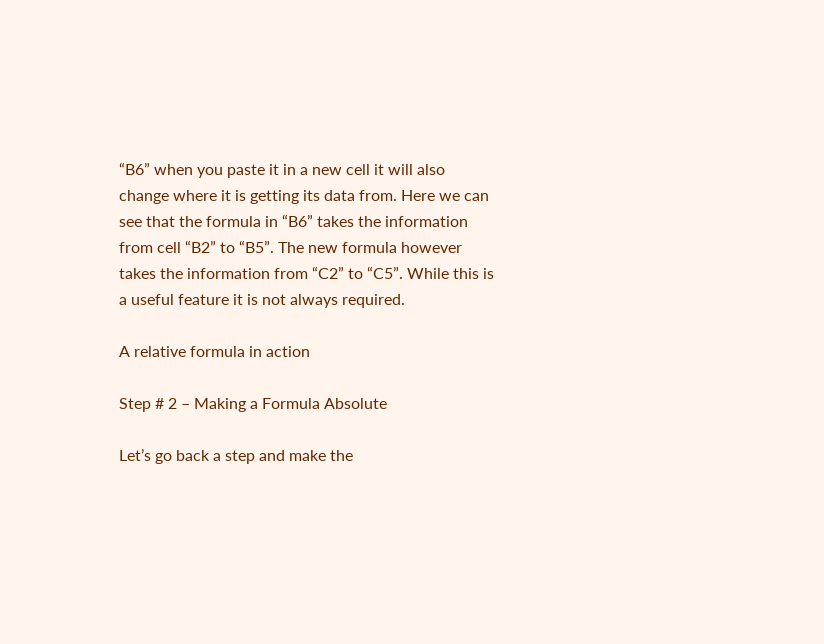“B6” when you paste it in a new cell it will also change where it is getting its data from. Here we can see that the formula in “B6” takes the information from cell “B2” to “B5”. The new formula however takes the information from “C2” to “C5”. While this is a useful feature it is not always required.

A relative formula in action

Step # 2 – Making a Formula Absolute

Let’s go back a step and make the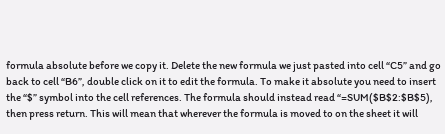formula absolute before we copy it. Delete the new formula we just pasted into cell “C5” and go back to cell “B6”, double click on it to edit the formula. To make it absolute you need to insert the “$” symbol into the cell references. The formula should instead read “=SUM($B$2:$B$5), then press return. This will mean that wherever the formula is moved to on the sheet it will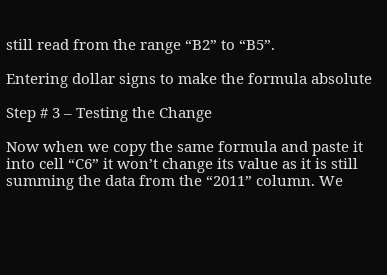still read from the range “B2” to “B5”.

Entering dollar signs to make the formula absolute

Step # 3 – Testing the Change

Now when we copy the same formula and paste it into cell “C6” it won’t change its value as it is still summing the data from the “2011” column. We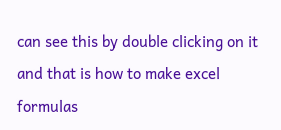can see this by double clicking on it and that is how to make excel formulas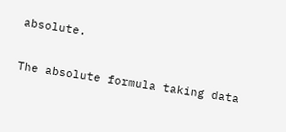absolute.

The absolute formula taking data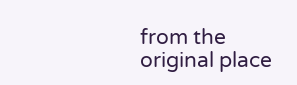from the original place